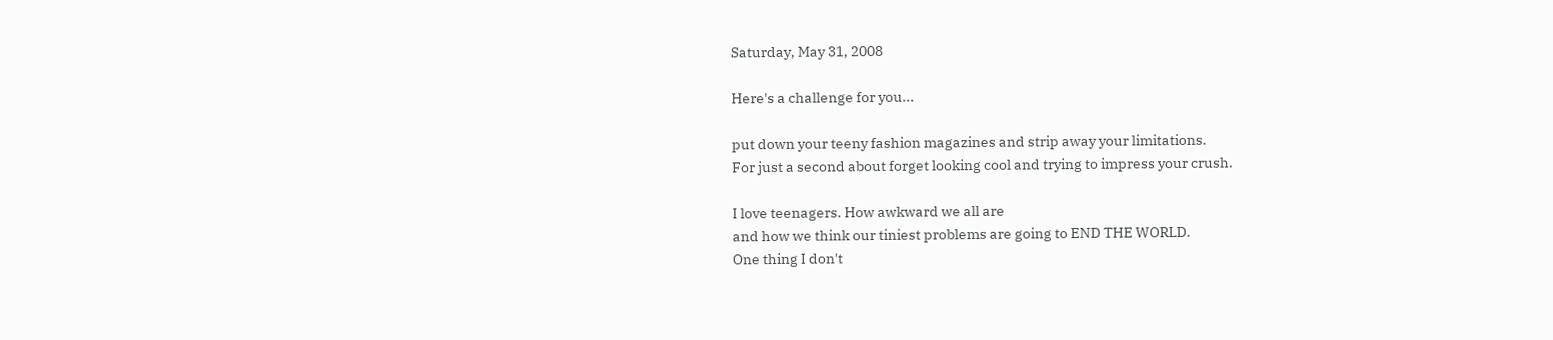Saturday, May 31, 2008

Here's a challenge for you...

put down your teeny fashion magazines and strip away your limitations.
For just a second about forget looking cool and trying to impress your crush.

I love teenagers. How awkward we all are
and how we think our tiniest problems are going to END THE WORLD.
One thing I don't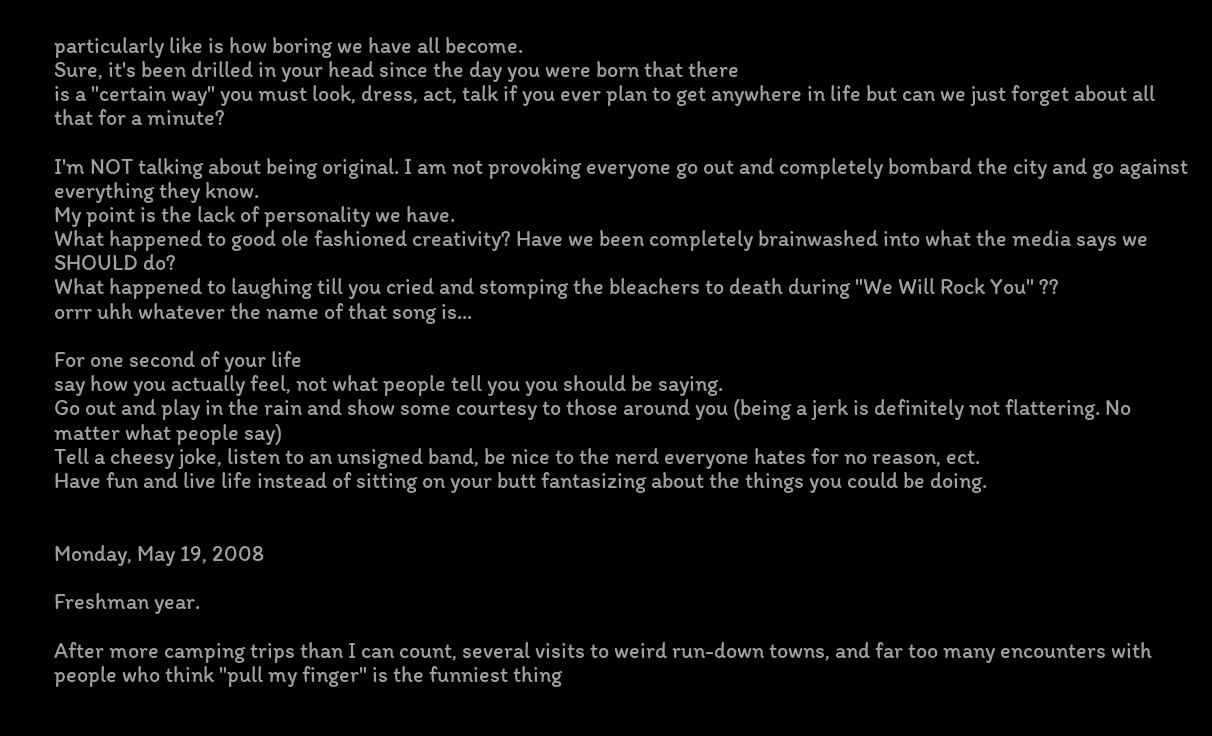particularly like is how boring we have all become.
Sure, it's been drilled in your head since the day you were born that there
is a "certain way" you must look, dress, act, talk if you ever plan to get anywhere in life but can we just forget about all that for a minute?

I'm NOT talking about being original. I am not provoking everyone go out and completely bombard the city and go against everything they know.
My point is the lack of personality we have.
What happened to good ole fashioned creativity? Have we been completely brainwashed into what the media says we SHOULD do?
What happened to laughing till you cried and stomping the bleachers to death during "We Will Rock You" ??
orrr uhh whatever the name of that song is...

For one second of your life
say how you actually feel, not what people tell you you should be saying.
Go out and play in the rain and show some courtesy to those around you (being a jerk is definitely not flattering. No matter what people say)
Tell a cheesy joke, listen to an unsigned band, be nice to the nerd everyone hates for no reason, ect.
Have fun and live life instead of sitting on your butt fantasizing about the things you could be doing.


Monday, May 19, 2008

Freshman year.

After more camping trips than I can count, several visits to weird run-down towns, and far too many encounters with people who think "pull my finger" is the funniest thing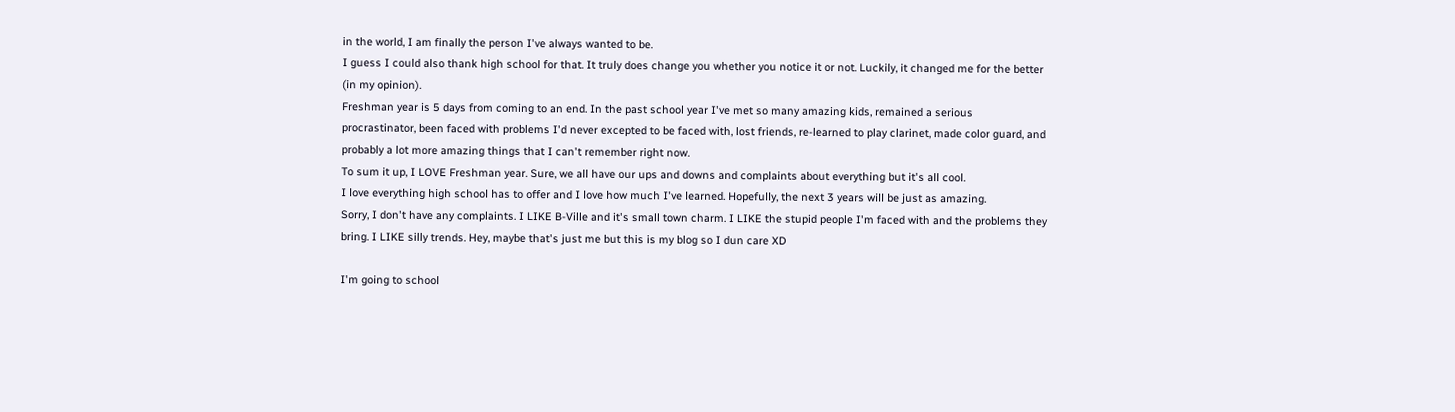in the world, I am finally the person I've always wanted to be.
I guess I could also thank high school for that. It truly does change you whether you notice it or not. Luckily, it changed me for the better (in my opinion).
Freshman year is 5 days from coming to an end. In the past school year I've met so many amazing kids, remained a serious procrastinator, been faced with problems I'd never excepted to be faced with, lost friends, re-learned to play clarinet, made color guard, and probably a lot more amazing things that I can't remember right now.
To sum it up, I LOVE Freshman year. Sure, we all have our ups and downs and complaints about everything but it's all cool.
I love everything high school has to offer and I love how much I've learned. Hopefully, the next 3 years will be just as amazing.
Sorry, I don't have any complaints. I LIKE B-Ville and it's small town charm. I LIKE the stupid people I'm faced with and the problems they bring. I LIKE silly trends. Hey, maybe that's just me but this is my blog so I dun care XD

I'm going to school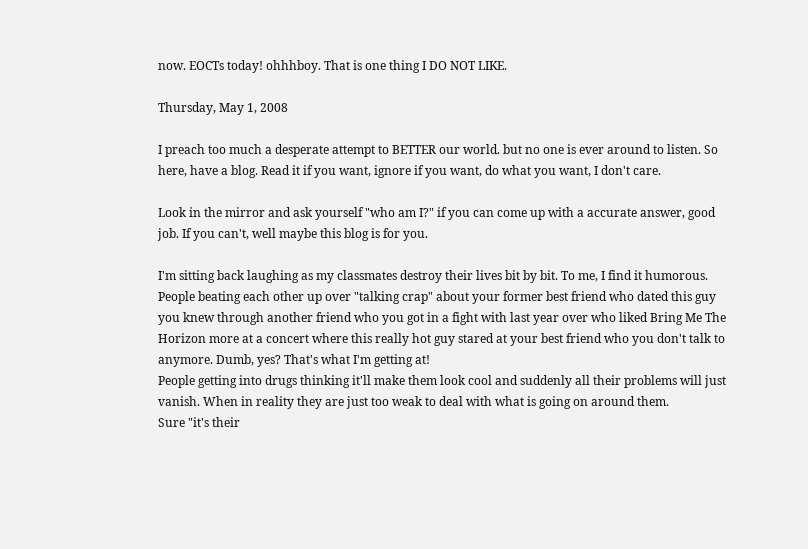now. EOCTs today! ohhhboy. That is one thing I DO NOT LIKE.

Thursday, May 1, 2008

I preach too much a desperate attempt to BETTER our world. but no one is ever around to listen. So here, have a blog. Read it if you want, ignore if you want, do what you want, I don't care.

Look in the mirror and ask yourself "who am I?" if you can come up with a accurate answer, good job. If you can't, well maybe this blog is for you.

I'm sitting back laughing as my classmates destroy their lives bit by bit. To me, I find it humorous. People beating each other up over "talking crap" about your former best friend who dated this guy you knew through another friend who you got in a fight with last year over who liked Bring Me The Horizon more at a concert where this really hot guy stared at your best friend who you don't talk to anymore. Dumb, yes? That's what I'm getting at!
People getting into drugs thinking it'll make them look cool and suddenly all their problems will just vanish. When in reality they are just too weak to deal with what is going on around them.
Sure "it's their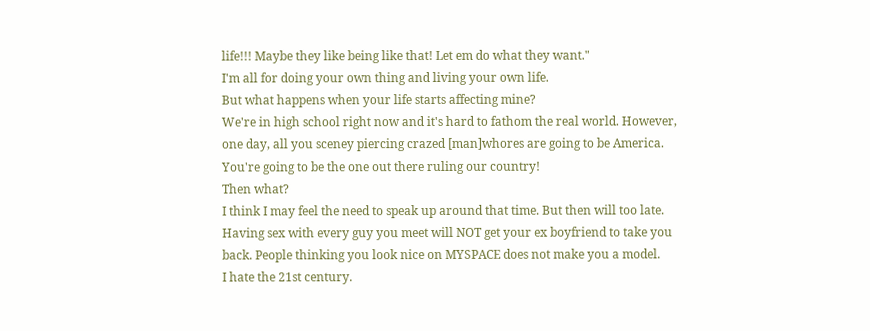life!!! Maybe they like being like that! Let em do what they want."
I'm all for doing your own thing and living your own life.
But what happens when your life starts affecting mine?
We're in high school right now and it's hard to fathom the real world. However, one day, all you sceney piercing crazed [man]whores are going to be America. You're going to be the one out there ruling our country!
Then what?
I think I may feel the need to speak up around that time. But then will too late.
Having sex with every guy you meet will NOT get your ex boyfriend to take you back. People thinking you look nice on MYSPACE does not make you a model.
I hate the 21st century.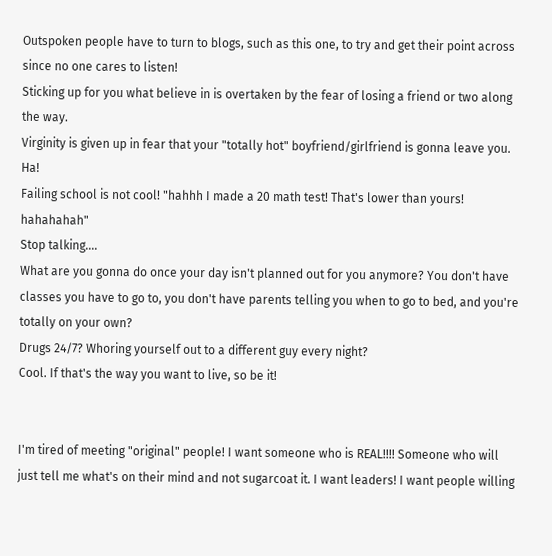Outspoken people have to turn to blogs, such as this one, to try and get their point across since no one cares to listen!
Sticking up for you what believe in is overtaken by the fear of losing a friend or two along the way.
Virginity is given up in fear that your "totally hot" boyfriend/girlfriend is gonna leave you. Ha!
Failing school is not cool! "hahhh I made a 20 math test! That's lower than yours! hahahahah"
Stop talking....
What are you gonna do once your day isn't planned out for you anymore? You don't have classes you have to go to, you don't have parents telling you when to go to bed, and you're totally on your own?
Drugs 24/7? Whoring yourself out to a different guy every night?
Cool. If that's the way you want to live, so be it!


I'm tired of meeting "original" people! I want someone who is REAL!!!! Someone who will just tell me what's on their mind and not sugarcoat it. I want leaders! I want people willing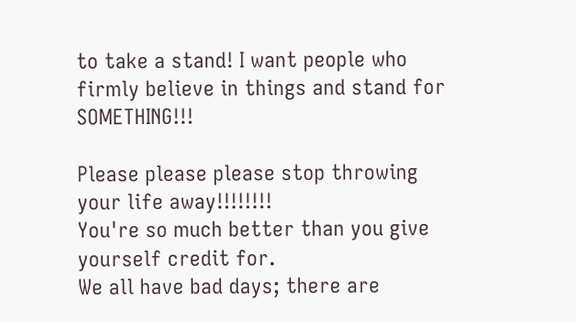to take a stand! I want people who firmly believe in things and stand for SOMETHING!!!

Please please please stop throwing your life away!!!!!!!!
You're so much better than you give yourself credit for.
We all have bad days; there are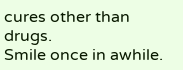cures other than drugs.
Smile once in awhile.